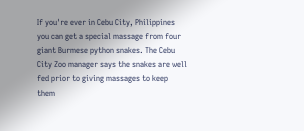If you're ever in Cebu City, Philippines you can get a special massage from four giant Burmese python snakes. The Cebu City Zoo manager says the snakes are well fed prior to giving massages to keep them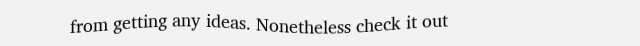from getting any ideas. Nonetheless check it out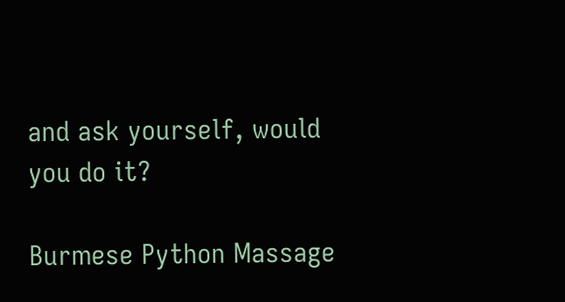and ask yourself, would you do it?

Burmese Python Massage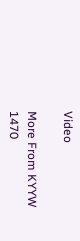Video

More From KYYW 1470